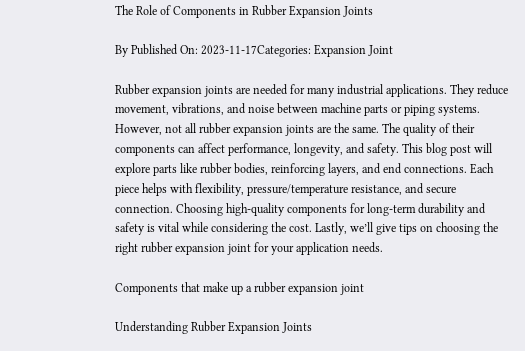The Role of Components in Rubber Expansion Joints

By Published On: 2023-11-17Categories: Expansion Joint

Rubber expansion joints are needed for many industrial applications. They reduce movement, vibrations, and noise between machine parts or piping systems. However, not all rubber expansion joints are the same. The quality of their components can affect performance, longevity, and safety. This blog post will explore parts like rubber bodies, reinforcing layers, and end connections. Each piece helps with flexibility, pressure/temperature resistance, and secure connection. Choosing high-quality components for long-term durability and safety is vital while considering the cost. Lastly, we’ll give tips on choosing the right rubber expansion joint for your application needs.

Components that make up a rubber expansion joint

Understanding Rubber Expansion Joints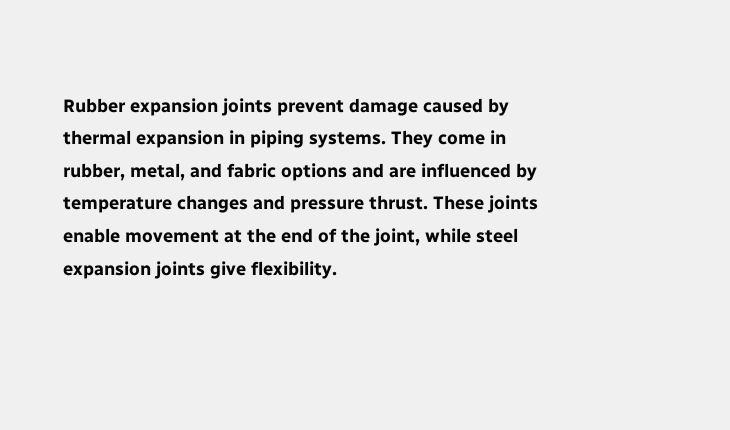Rubber expansion joints prevent damage caused by thermal expansion in piping systems. They come in rubber, metal, and fabric options and are influenced by temperature changes and pressure thrust. These joints enable movement at the end of the joint, while steel expansion joints give flexibility.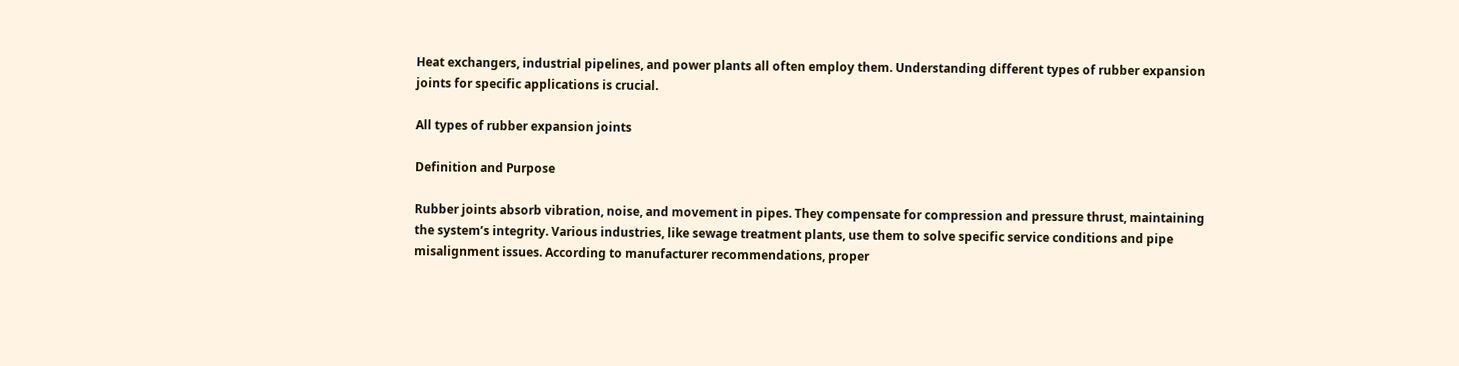Heat exchangers, industrial pipelines, and power plants all often employ them. Understanding different types of rubber expansion joints for specific applications is crucial.

All types of rubber expansion joints

Definition and Purpose

Rubber joints absorb vibration, noise, and movement in pipes. They compensate for compression and pressure thrust, maintaining the system’s integrity. Various industries, like sewage treatment plants, use them to solve specific service conditions and pipe misalignment issues. According to manufacturer recommendations, proper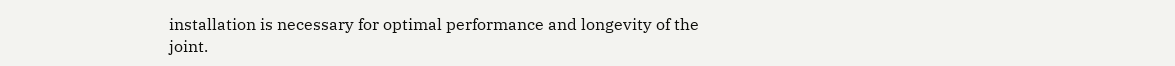installation is necessary for optimal performance and longevity of the joint.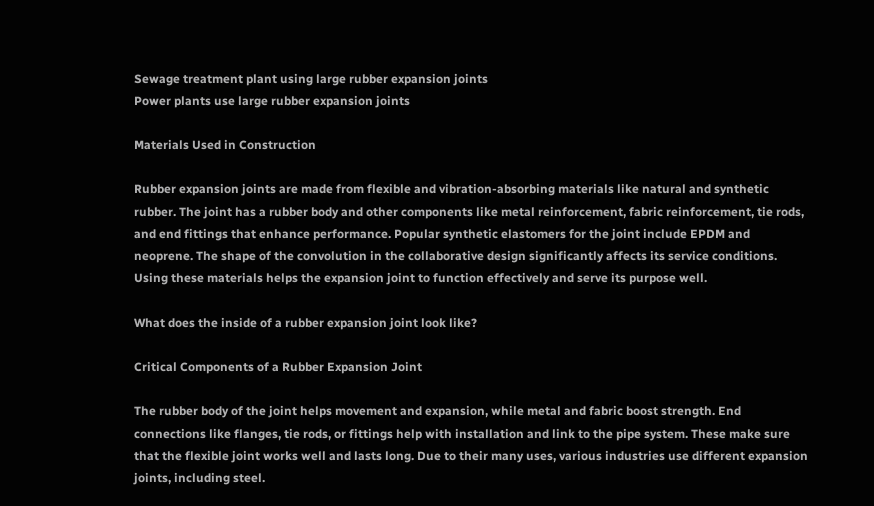Sewage treatment plant using large rubber expansion joints
Power plants use large rubber expansion joints

Materials Used in Construction

Rubber expansion joints are made from flexible and vibration-absorbing materials like natural and synthetic rubber. The joint has a rubber body and other components like metal reinforcement, fabric reinforcement, tie rods, and end fittings that enhance performance. Popular synthetic elastomers for the joint include EPDM and neoprene. The shape of the convolution in the collaborative design significantly affects its service conditions. Using these materials helps the expansion joint to function effectively and serve its purpose well.

What does the inside of a rubber expansion joint look like?

Critical Components of a Rubber Expansion Joint

The rubber body of the joint helps movement and expansion, while metal and fabric boost strength. End connections like flanges, tie rods, or fittings help with installation and link to the pipe system. These make sure that the flexible joint works well and lasts long. Due to their many uses, various industries use different expansion joints, including steel.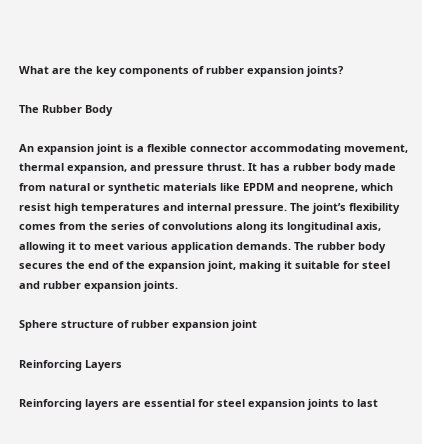What are the key components of rubber expansion joints?

The Rubber Body

An expansion joint is a flexible connector accommodating movement, thermal expansion, and pressure thrust. It has a rubber body made from natural or synthetic materials like EPDM and neoprene, which resist high temperatures and internal pressure. The joint’s flexibility comes from the series of convolutions along its longitudinal axis, allowing it to meet various application demands. The rubber body secures the end of the expansion joint, making it suitable for steel and rubber expansion joints.

Sphere structure of rubber expansion joint

Reinforcing Layers

Reinforcing layers are essential for steel expansion joints to last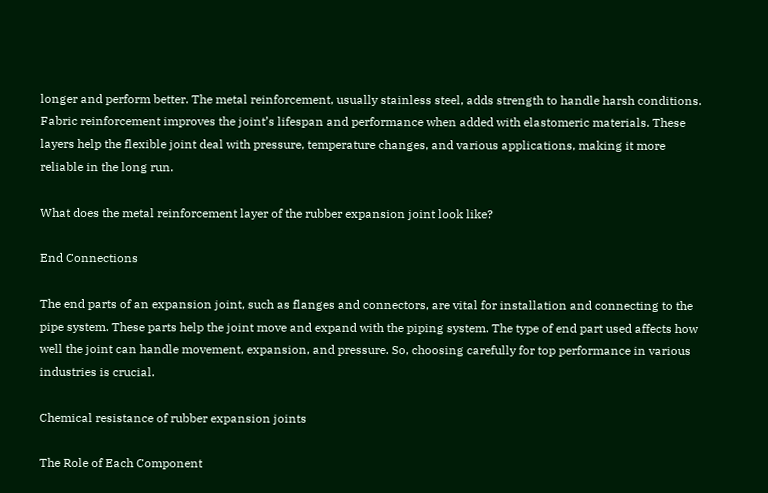longer and perform better. The metal reinforcement, usually stainless steel, adds strength to handle harsh conditions. Fabric reinforcement improves the joint’s lifespan and performance when added with elastomeric materials. These layers help the flexible joint deal with pressure, temperature changes, and various applications, making it more reliable in the long run.

What does the metal reinforcement layer of the rubber expansion joint look like?

End Connections

The end parts of an expansion joint, such as flanges and connectors, are vital for installation and connecting to the pipe system. These parts help the joint move and expand with the piping system. The type of end part used affects how well the joint can handle movement, expansion, and pressure. So, choosing carefully for top performance in various industries is crucial.

Chemical resistance of rubber expansion joints

The Role of Each Component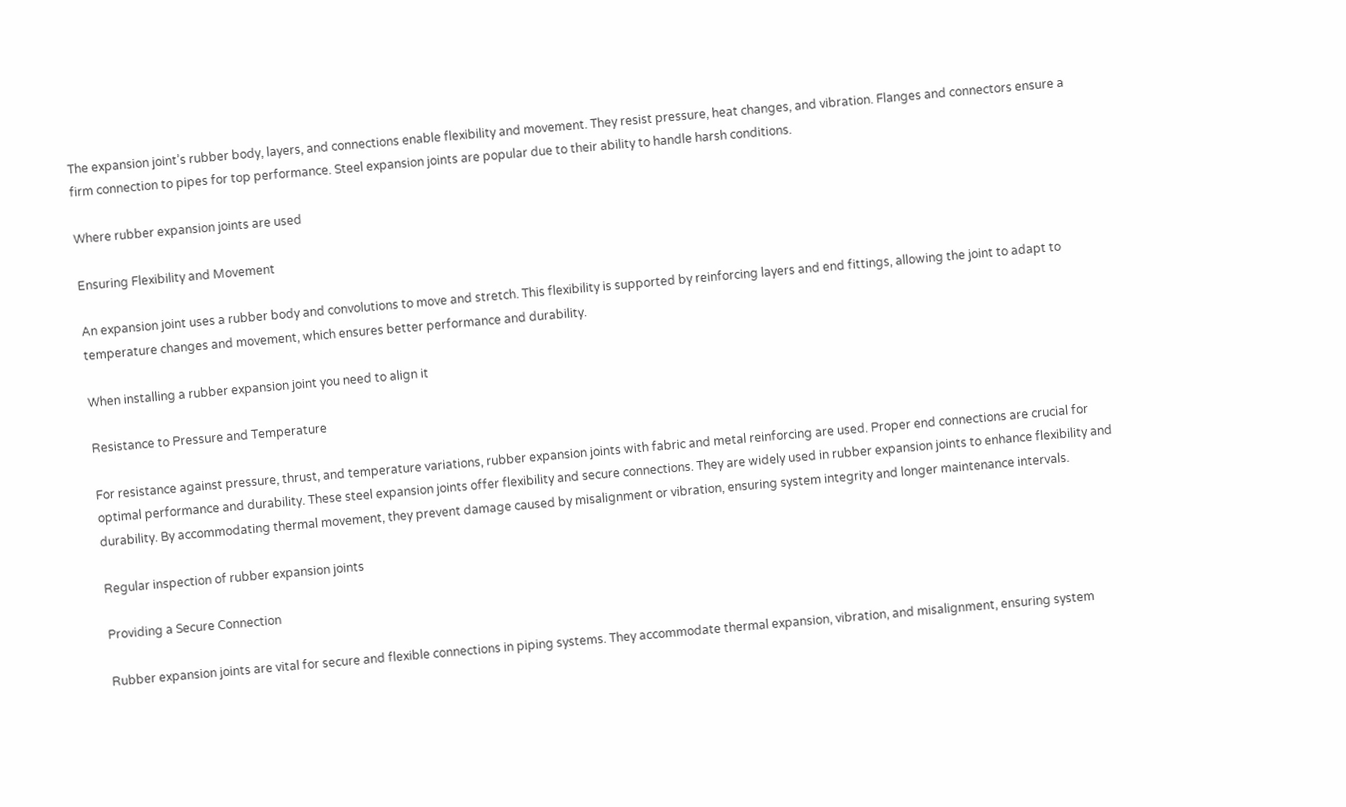The expansion joint’s rubber body, layers, and connections enable flexibility and movement. They resist pressure, heat changes, and vibration. Flanges and connectors ensure a firm connection to pipes for top performance. Steel expansion joints are popular due to their ability to handle harsh conditions.

Where rubber expansion joints are used

Ensuring Flexibility and Movement

An expansion joint uses a rubber body and convolutions to move and stretch. This flexibility is supported by reinforcing layers and end fittings, allowing the joint to adapt to temperature changes and movement, which ensures better performance and durability.

When installing a rubber expansion joint you need to align it

Resistance to Pressure and Temperature

For resistance against pressure, thrust, and temperature variations, rubber expansion joints with fabric and metal reinforcing are used. Proper end connections are crucial for optimal performance and durability. These steel expansion joints offer flexibility and secure connections. They are widely used in rubber expansion joints to enhance flexibility and durability. By accommodating thermal movement, they prevent damage caused by misalignment or vibration, ensuring system integrity and longer maintenance intervals.

Regular inspection of rubber expansion joints

Providing a Secure Connection

Rubber expansion joints are vital for secure and flexible connections in piping systems. They accommodate thermal expansion, vibration, and misalignment, ensuring system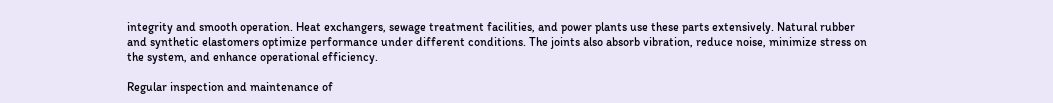integrity and smooth operation. Heat exchangers, sewage treatment facilities, and power plants use these parts extensively. Natural rubber and synthetic elastomers optimize performance under different conditions. The joints also absorb vibration, reduce noise, minimize stress on the system, and enhance operational efficiency.

Regular inspection and maintenance of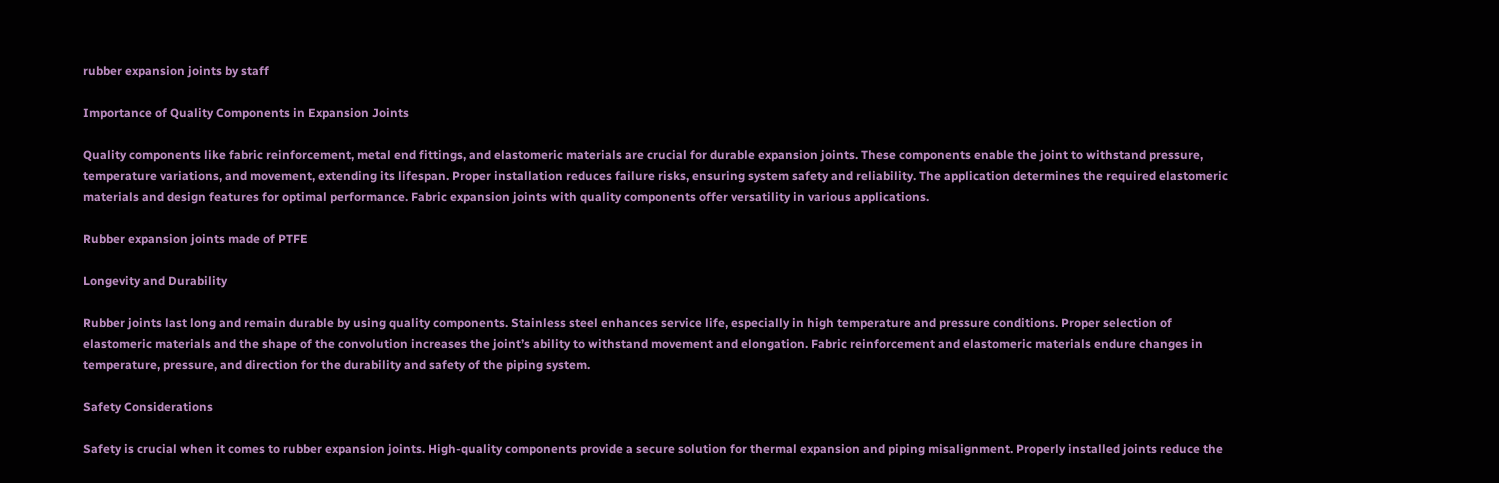rubber expansion joints by staff

Importance of Quality Components in Expansion Joints

Quality components like fabric reinforcement, metal end fittings, and elastomeric materials are crucial for durable expansion joints. These components enable the joint to withstand pressure, temperature variations, and movement, extending its lifespan. Proper installation reduces failure risks, ensuring system safety and reliability. The application determines the required elastomeric materials and design features for optimal performance. Fabric expansion joints with quality components offer versatility in various applications.

Rubber expansion joints made of PTFE

Longevity and Durability

Rubber joints last long and remain durable by using quality components. Stainless steel enhances service life, especially in high temperature and pressure conditions. Proper selection of elastomeric materials and the shape of the convolution increases the joint’s ability to withstand movement and elongation. Fabric reinforcement and elastomeric materials endure changes in temperature, pressure, and direction for the durability and safety of the piping system.

Safety Considerations

Safety is crucial when it comes to rubber expansion joints. High-quality components provide a secure solution for thermal expansion and piping misalignment. Properly installed joints reduce the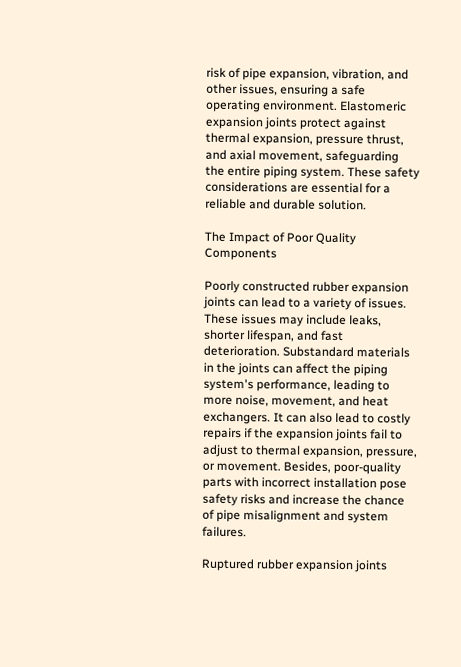risk of pipe expansion, vibration, and other issues, ensuring a safe operating environment. Elastomeric expansion joints protect against thermal expansion, pressure thrust, and axial movement, safeguarding the entire piping system. These safety considerations are essential for a reliable and durable solution.

The Impact of Poor Quality Components

Poorly constructed rubber expansion joints can lead to a variety of issues. These issues may include leaks, shorter lifespan, and fast deterioration. Substandard materials in the joints can affect the piping system's performance, leading to more noise, movement, and heat exchangers. It can also lead to costly repairs if the expansion joints fail to adjust to thermal expansion, pressure, or movement. Besides, poor-quality parts with incorrect installation pose safety risks and increase the chance of pipe misalignment and system failures.

Ruptured rubber expansion joints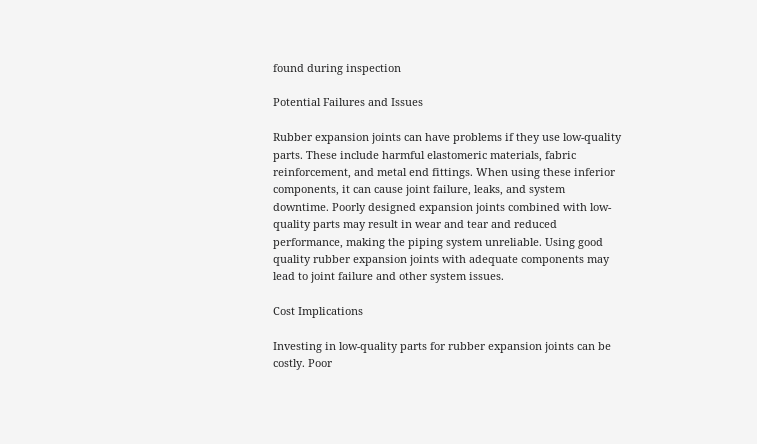found during inspection

Potential Failures and Issues

Rubber expansion joints can have problems if they use low-quality parts. These include harmful elastomeric materials, fabric reinforcement, and metal end fittings. When using these inferior components, it can cause joint failure, leaks, and system downtime. Poorly designed expansion joints combined with low-quality parts may result in wear and tear and reduced performance, making the piping system unreliable. Using good quality rubber expansion joints with adequate components may lead to joint failure and other system issues.

Cost Implications

Investing in low-quality parts for rubber expansion joints can be costly. Poor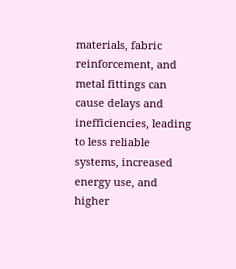materials, fabric reinforcement, and metal fittings can cause delays and inefficiencies, leading to less reliable systems, increased energy use, and higher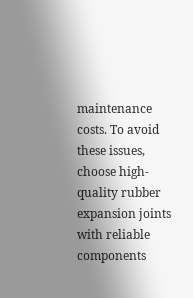maintenance costs. To avoid these issues, choose high-quality rubber expansion joints with reliable components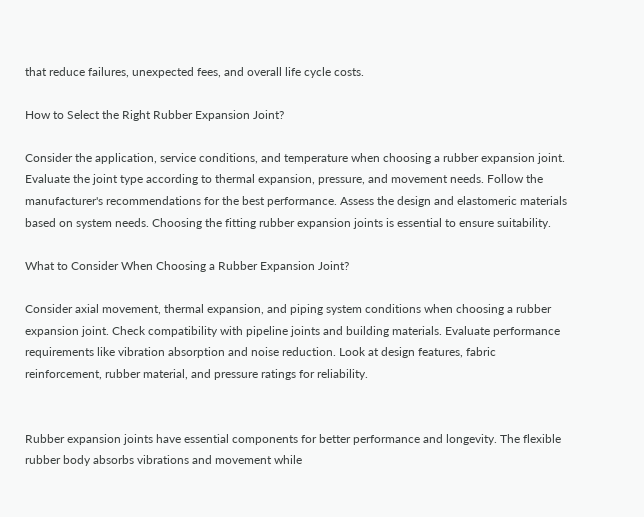that reduce failures, unexpected fees, and overall life cycle costs.

How to Select the Right Rubber Expansion Joint?

Consider the application, service conditions, and temperature when choosing a rubber expansion joint. Evaluate the joint type according to thermal expansion, pressure, and movement needs. Follow the manufacturer's recommendations for the best performance. Assess the design and elastomeric materials based on system needs. Choosing the fitting rubber expansion joints is essential to ensure suitability.

What to Consider When Choosing a Rubber Expansion Joint?

Consider axial movement, thermal expansion, and piping system conditions when choosing a rubber expansion joint. Check compatibility with pipeline joints and building materials. Evaluate performance requirements like vibration absorption and noise reduction. Look at design features, fabric reinforcement, rubber material, and pressure ratings for reliability.


Rubber expansion joints have essential components for better performance and longevity. The flexible rubber body absorbs vibrations and movement while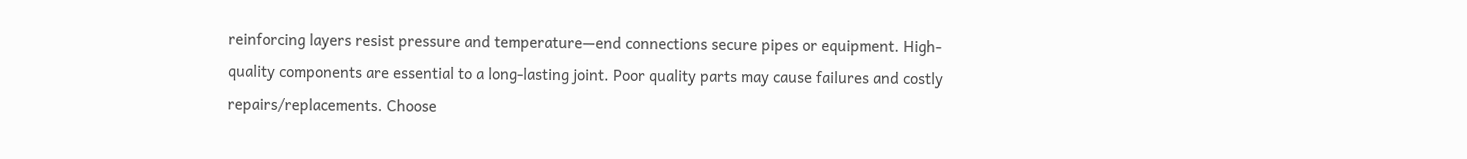reinforcing layers resist pressure and temperature—end connections secure pipes or equipment. High-quality components are essential to a long-lasting joint. Poor quality parts may cause failures and costly repairs/replacements. Choose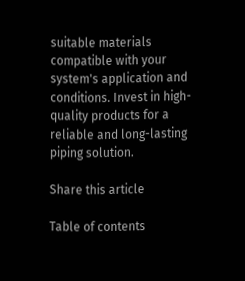suitable materials compatible with your system's application and conditions. Invest in high-quality products for a reliable and long-lasting piping solution.

Share this article

Table of contents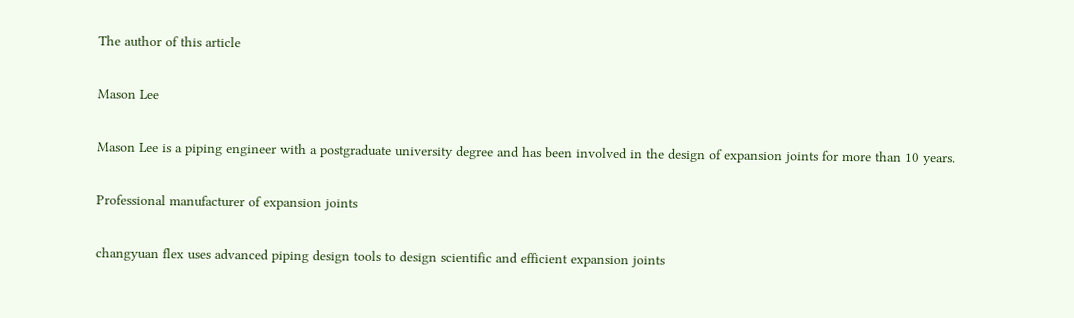The author of this article

Mason Lee

Mason Lee is a piping engineer with a postgraduate university degree and has been involved in the design of expansion joints for more than 10 years.

Professional manufacturer of expansion joints

changyuan flex uses advanced piping design tools to design scientific and efficient expansion joints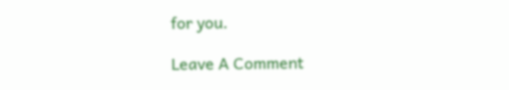for you.

Leave A Comment